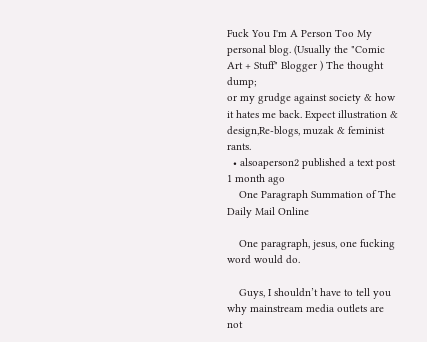Fuck You I'm A Person Too My personal blog. (Usually the "Comic Art + Stuff" Blogger ) The thought dump;
or my grudge against society & how it hates me back. Expect illustration & design,Re-blogs, muzak & feminist rants.
  • alsoaperson2 published a text post 1 month ago
    One Paragraph Summation of The Daily Mail Online

    One paragraph, jesus, one fucking word would do.

    Guys, I shouldn’t have to tell you why mainstream media outlets are not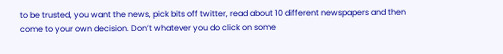to be trusted, you want the news, pick bits off twitter, read about 10 different newspapers and then come to your own decision. Don’t whatever you do click on some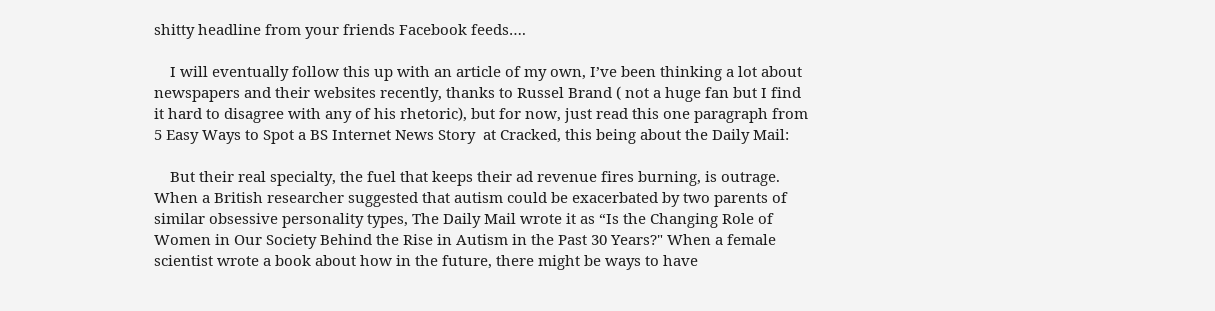shitty headline from your friends Facebook feeds….

    I will eventually follow this up with an article of my own, I’ve been thinking a lot about newspapers and their websites recently, thanks to Russel Brand ( not a huge fan but I find it hard to disagree with any of his rhetoric), but for now, just read this one paragraph from 5 Easy Ways to Spot a BS Internet News Story  at Cracked, this being about the Daily Mail:

    But their real specialty, the fuel that keeps their ad revenue fires burning, is outrage. When a British researcher suggested that autism could be exacerbated by two parents of similar obsessive personality types, The Daily Mail wrote it as “Is the Changing Role of Women in Our Society Behind the Rise in Autism in the Past 30 Years?" When a female scientist wrote a book about how in the future, there might be ways to have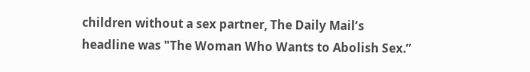children without a sex partner, The Daily Mail’s headline was "The Woman Who Wants to Abolish Sex.”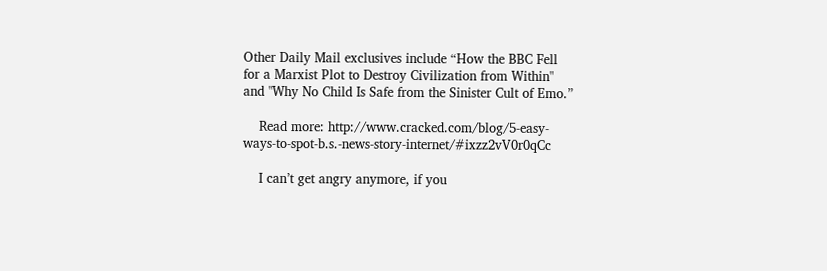Other Daily Mail exclusives include “How the BBC Fell for a Marxist Plot to Destroy Civilization from Within" and "Why No Child Is Safe from the Sinister Cult of Emo.”

    Read more: http://www.cracked.com/blog/5-easy-ways-to-spot-b.s.-news-story-internet/#ixzz2vV0r0qCc

    I can’t get angry anymore, if you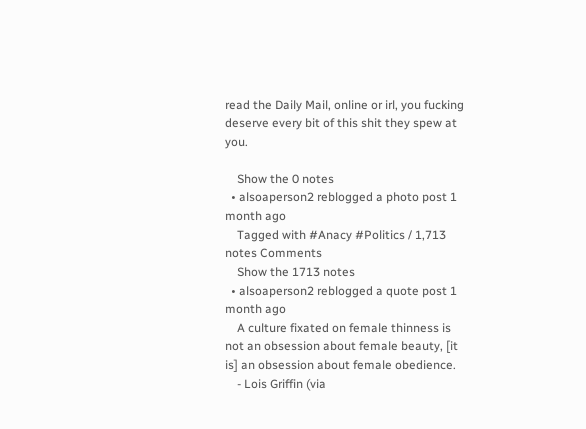read the Daily Mail, online or irl, you fucking deserve every bit of this shit they spew at you.

    Show the 0 notes
  • alsoaperson2 reblogged a photo post 1 month ago
    Tagged with #Anacy #Politics / 1,713 notes Comments
    Show the 1713 notes
  • alsoaperson2 reblogged a quote post 1 month ago
    A culture fixated on female thinness is not an obsession about female beauty, [it is] an obsession about female obedience.
    - Lois Griffin (via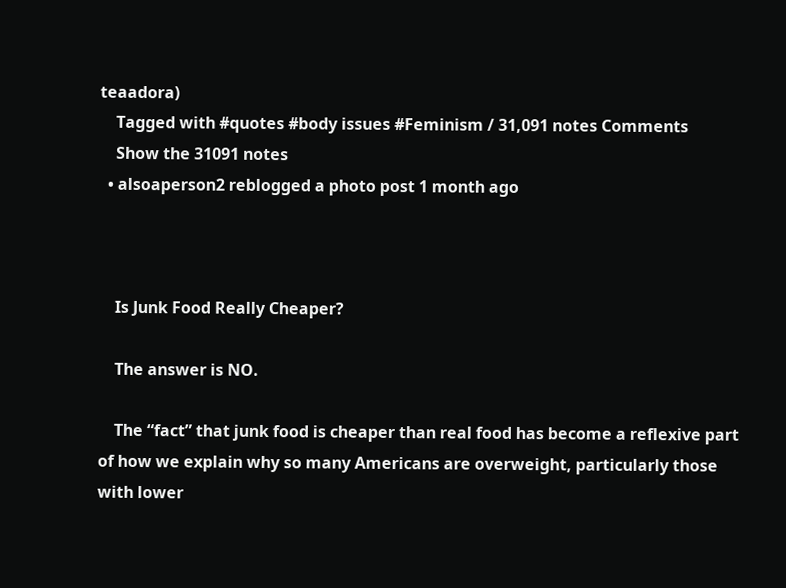teaadora)
    Tagged with #quotes #body issues #Feminism / 31,091 notes Comments
    Show the 31091 notes
  • alsoaperson2 reblogged a photo post 1 month ago



    Is Junk Food Really Cheaper?

    The answer is NO.

    The “fact” that junk food is cheaper than real food has become a reflexive part of how we explain why so many Americans are overweight, particularly those with lower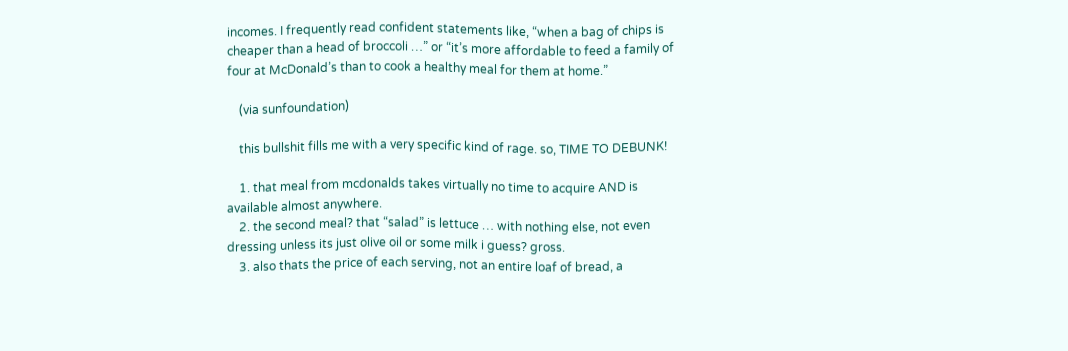incomes. I frequently read confident statements like, “when a bag of chips is cheaper than a head of broccoli …” or “it’s more affordable to feed a family of four at McDonald’s than to cook a healthy meal for them at home.”

    (via sunfoundation)

    this bullshit fills me with a very specific kind of rage. so, TIME TO DEBUNK!

    1. that meal from mcdonalds takes virtually no time to acquire AND is available almost anywhere.
    2. the second meal? that “salad” is lettuce … with nothing else, not even dressing unless its just olive oil or some milk i guess? gross.
    3. also thats the price of each serving, not an entire loaf of bread, a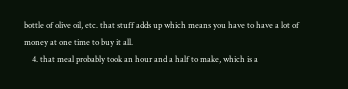bottle of olive oil, etc. that stuff adds up which means you have to have a lot of money at one time to buy it all.
    4. that meal probably took an hour and a half to make, which is a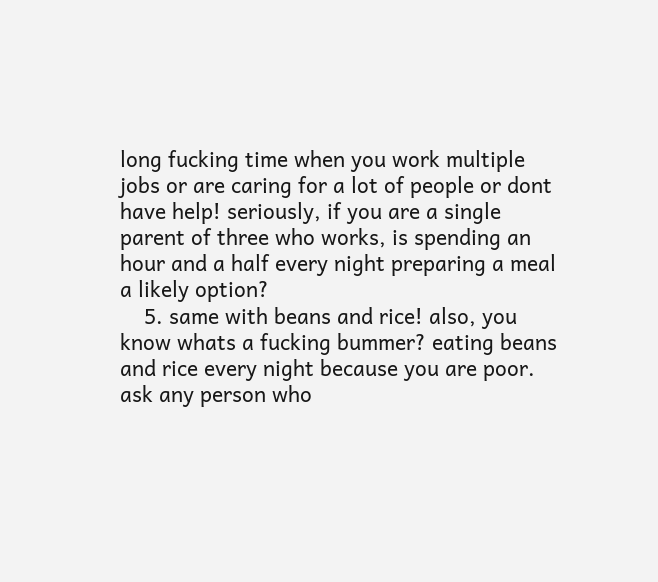long fucking time when you work multiple jobs or are caring for a lot of people or dont have help! seriously, if you are a single parent of three who works, is spending an hour and a half every night preparing a meal a likely option?
    5. same with beans and rice! also, you know whats a fucking bummer? eating beans and rice every night because you are poor. ask any person who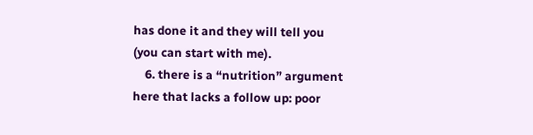has done it and they will tell you (you can start with me).
    6. there is a “nutrition” argument here that lacks a follow up: poor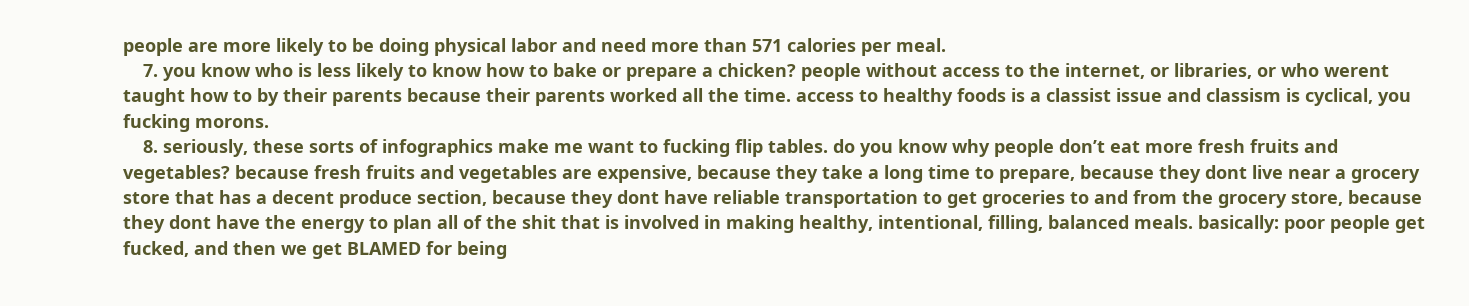people are more likely to be doing physical labor and need more than 571 calories per meal.
    7. you know who is less likely to know how to bake or prepare a chicken? people without access to the internet, or libraries, or who werent taught how to by their parents because their parents worked all the time. access to healthy foods is a classist issue and classism is cyclical, you fucking morons.
    8. seriously, these sorts of infographics make me want to fucking flip tables. do you know why people don’t eat more fresh fruits and vegetables? because fresh fruits and vegetables are expensive, because they take a long time to prepare, because they dont live near a grocery store that has a decent produce section, because they dont have reliable transportation to get groceries to and from the grocery store, because they dont have the energy to plan all of the shit that is involved in making healthy, intentional, filling, balanced meals. basically: poor people get fucked, and then we get BLAMED for being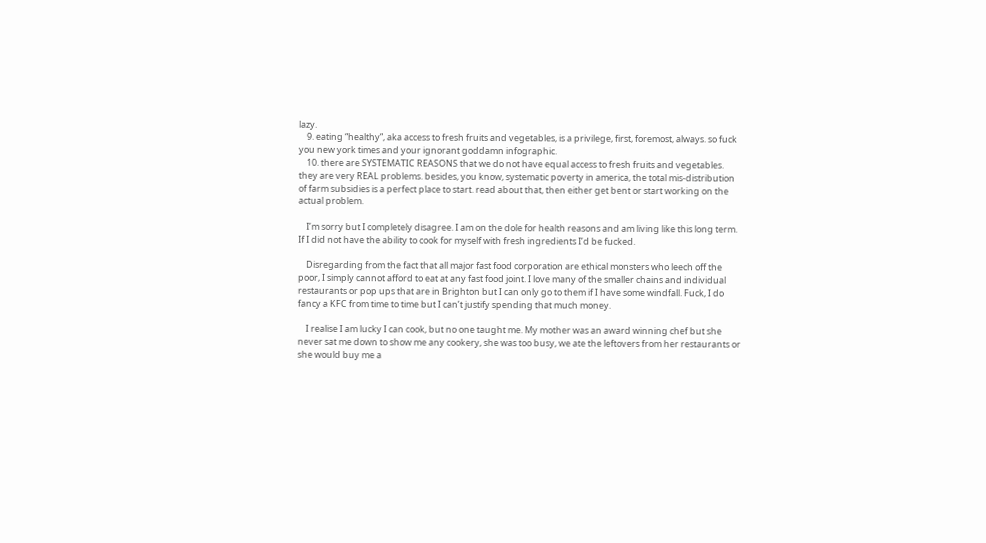lazy.
    9. eating “healthy”, aka access to fresh fruits and vegetables, is a privilege, first, foremost, always. so fuck you new york times and your ignorant goddamn infographic.
    10. there are SYSTEMATIC REASONS that we do not have equal access to fresh fruits and vegetables. they are very REAL problems. besides, you know, systematic poverty in america, the total mis-distribution of farm subsidies is a perfect place to start. read about that, then either get bent or start working on the actual problem.

    I’m sorry but I completely disagree. I am on the dole for health reasons and am living like this long term. If I did not have the ability to cook for myself with fresh ingredients I’d be fucked.

    Disregarding from the fact that all major fast food corporation are ethical monsters who leech off the poor, I simply cannot afford to eat at any fast food joint. I love many of the smaller chains and individual restaurants or pop ups that are in Brighton but I can only go to them if I have some windfall. Fuck, I do fancy a KFC from time to time but I can’t justify spending that much money.

    I realise I am lucky I can cook, but no one taught me. My mother was an award winning chef but she never sat me down to show me any cookery, she was too busy, we ate the leftovers from her restaurants or she would buy me a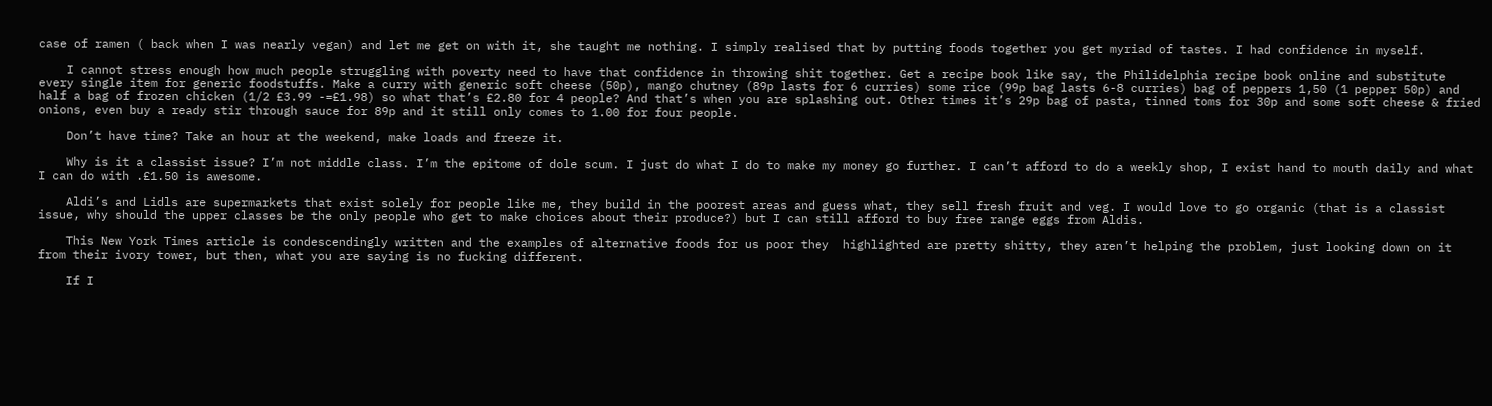case of ramen ( back when I was nearly vegan) and let me get on with it, she taught me nothing. I simply realised that by putting foods together you get myriad of tastes. I had confidence in myself.

    I cannot stress enough how much people struggling with poverty need to have that confidence in throwing shit together. Get a recipe book like say, the Philidelphia recipe book online and substitute every single item for generic foodstuffs. Make a curry with generic soft cheese (50p), mango chutney (89p lasts for 6 curries) some rice (99p bag lasts 6-8 curries) bag of peppers 1,50 (1 pepper 50p) and half a bag of frozen chicken (1/2 £3.99 -=£1.98) so what that’s £2.80 for 4 people? And that’s when you are splashing out. Other times it’s 29p bag of pasta, tinned toms for 30p and some soft cheese & fried onions, even buy a ready stir through sauce for 89p and it still only comes to 1.00 for four people.

    Don’t have time? Take an hour at the weekend, make loads and freeze it.

    Why is it a classist issue? I’m not middle class. I’m the epitome of dole scum. I just do what I do to make my money go further. I can’t afford to do a weekly shop, I exist hand to mouth daily and what I can do with .£1.50 is awesome.

    Aldi’s and Lidls are supermarkets that exist solely for people like me, they build in the poorest areas and guess what, they sell fresh fruit and veg. I would love to go organic (that is a classist issue, why should the upper classes be the only people who get to make choices about their produce?) but I can still afford to buy free range eggs from Aldis.

    This New York Times article is condescendingly written and the examples of alternative foods for us poor they  highlighted are pretty shitty, they aren’t helping the problem, just looking down on it from their ivory tower, but then, what you are saying is no fucking different.

    If I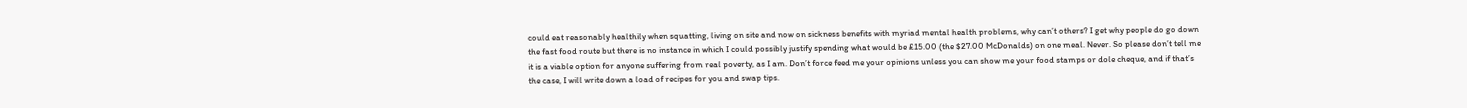could eat reasonably healthily when squatting, living on site and now on sickness benefits with myriad mental health problems, why can’t others? I get why people do go down the fast food route but there is no instance in which I could possibly justify spending what would be £15.00 (the $27.00 McDonalds) on one meal. Never. So please don’t tell me it is a viable option for anyone suffering from real poverty, as I am. Don’t force feed me your opinions unless you can show me your food stamps or dole cheque, and if that’s the case, I will write down a load of recipes for you and swap tips.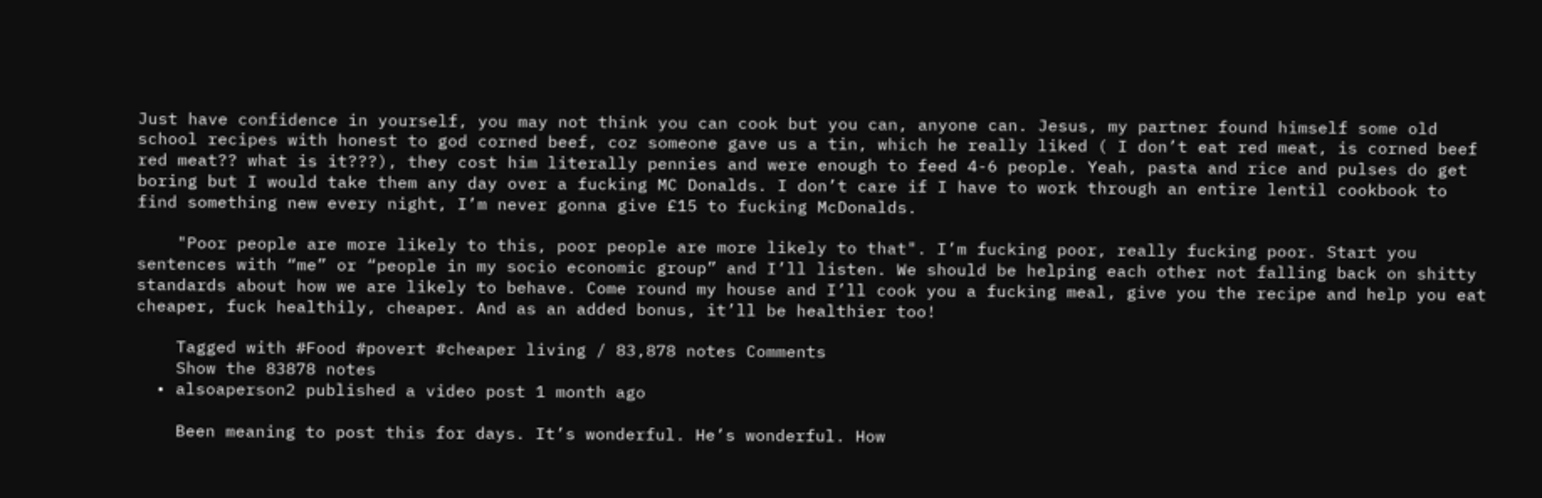Just have confidence in yourself, you may not think you can cook but you can, anyone can. Jesus, my partner found himself some old school recipes with honest to god corned beef, coz someone gave us a tin, which he really liked ( I don’t eat red meat, is corned beef red meat?? what is it???), they cost him literally pennies and were enough to feed 4-6 people. Yeah, pasta and rice and pulses do get boring but I would take them any day over a fucking MC Donalds. I don’t care if I have to work through an entire lentil cookbook to find something new every night, I’m never gonna give £15 to fucking McDonalds.

    "Poor people are more likely to this, poor people are more likely to that". I’m fucking poor, really fucking poor. Start you sentences with “me” or “people in my socio economic group” and I’ll listen. We should be helping each other not falling back on shitty standards about how we are likely to behave. Come round my house and I’ll cook you a fucking meal, give you the recipe and help you eat cheaper, fuck healthily, cheaper. And as an added bonus, it’ll be healthier too!

    Tagged with #Food #povert #cheaper living / 83,878 notes Comments
    Show the 83878 notes
  • alsoaperson2 published a video post 1 month ago

    Been meaning to post this for days. It’s wonderful. He’s wonderful. How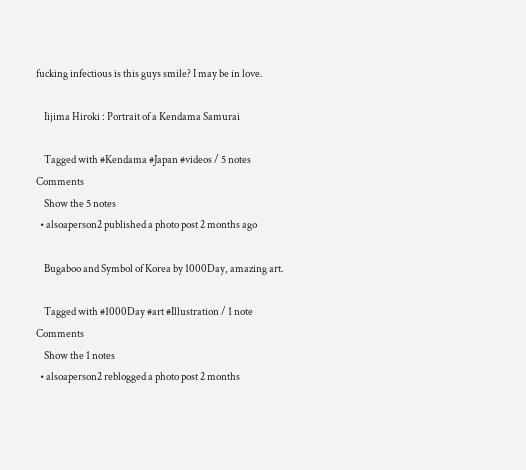fucking infectious is this guys smile? I may be in love.

    Iijima Hiroki : Portrait of a Kendama Samurai

    Tagged with #Kendama #Japan #videos / 5 notes Comments
    Show the 5 notes
  • alsoaperson2 published a photo post 2 months ago

    Bugaboo and Symbol of Korea by 1000Day, amazing art.

    Tagged with #1000Day #art #Illustration / 1 note Comments
    Show the 1 notes
  • alsoaperson2 reblogged a photo post 2 months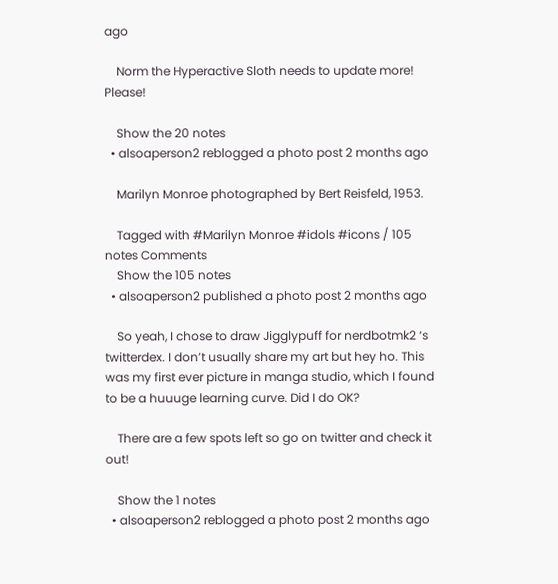ago

    Norm the Hyperactive Sloth needs to update more! Please!

    Show the 20 notes
  • alsoaperson2 reblogged a photo post 2 months ago

    Marilyn Monroe photographed by Bert Reisfeld, 1953.

    Tagged with #Marilyn Monroe #idols #icons / 105 notes Comments
    Show the 105 notes
  • alsoaperson2 published a photo post 2 months ago

    So yeah, I chose to draw Jigglypuff for nerdbotmk2 ‘s twitterdex. I don’t usually share my art but hey ho. This was my first ever picture in manga studio, which I found to be a huuuge learning curve. Did I do OK?

    There are a few spots left so go on twitter and check it out!

    Show the 1 notes
  • alsoaperson2 reblogged a photo post 2 months ago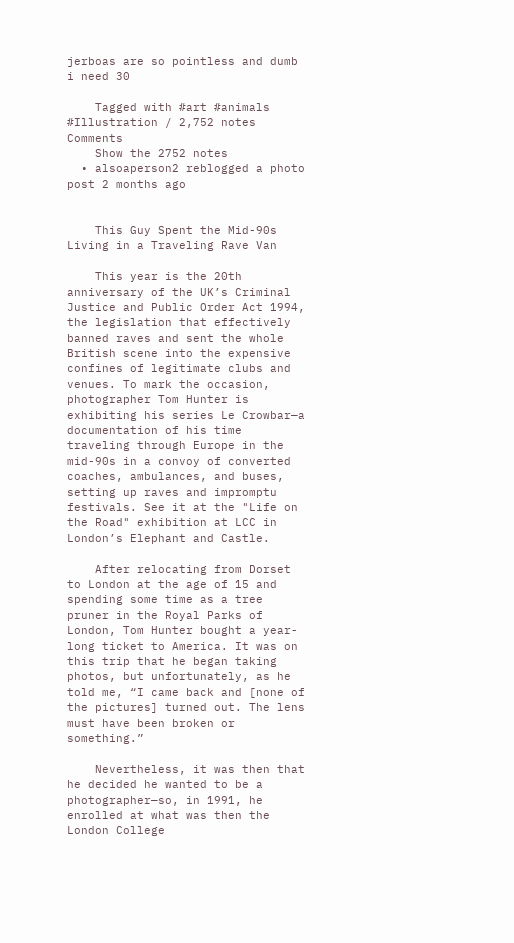jerboas are so pointless and dumb i need 30

    Tagged with #art #animals #Illustration / 2,752 notes Comments
    Show the 2752 notes
  • alsoaperson2 reblogged a photo post 2 months ago


    This Guy Spent the Mid-90s Living in a Traveling Rave Van

    This year is the 20th anniversary of the UK’s Criminal Justice and Public Order Act 1994, the legislation that effectively banned raves and sent the whole British scene into the expensive confines of legitimate clubs and venues. To mark the occasion, photographer Tom Hunter is exhibiting his series Le Crowbar—a documentation of his time traveling through Europe in the mid-90s in a convoy of converted coaches, ambulances, and buses, setting up raves and impromptu festivals. See it at the "Life on the Road" exhibition at LCC in London’s Elephant and Castle.

    After relocating from Dorset to London at the age of 15 and spending some time as a tree pruner in the Royal Parks of London, Tom Hunter bought a year-long ticket to America. It was on this trip that he began taking photos, but unfortunately, as he told me, “I came back and [none of the pictures] turned out. The lens must have been broken or something.”

    Nevertheless, it was then that he decided he wanted to be a photographer—so, in 1991, he enrolled at what was then the London College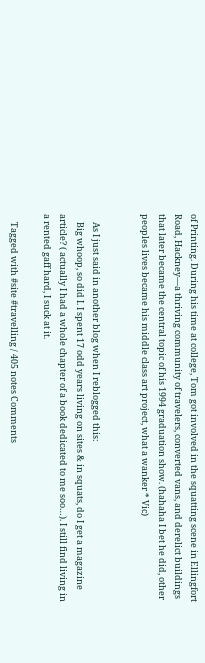of Printing. During his time at college, Tom got involved in the squatting scene in Ellingfort Road, Hackney—a thriving community of travelers, converted vans, and derelict buildings that later became the central topic of his 1994 graduation show. (hahaha I bet he did, other peoples lives became his middle class art project, what a wanker * Vic)


    As I just said in another blog when I reblogged this:
    Big whoop, so did I. I spent 17 odd years living on sites & in squats, do I get a magazine article? ( actually I had a whole chapter of a book dedicated to me soo…). I still find living in a rented gaff hard, I suck at it.

    Tagged with #site #travelling / 405 notes Comments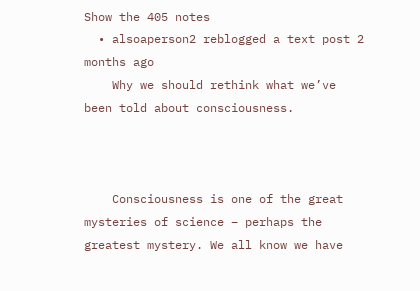Show the 405 notes
  • alsoaperson2 reblogged a text post 2 months ago
    Why we should rethink what we’ve been told about consciousness.



    Consciousness is one of the great mysteries of science – perhaps the greatest mystery. We all know we have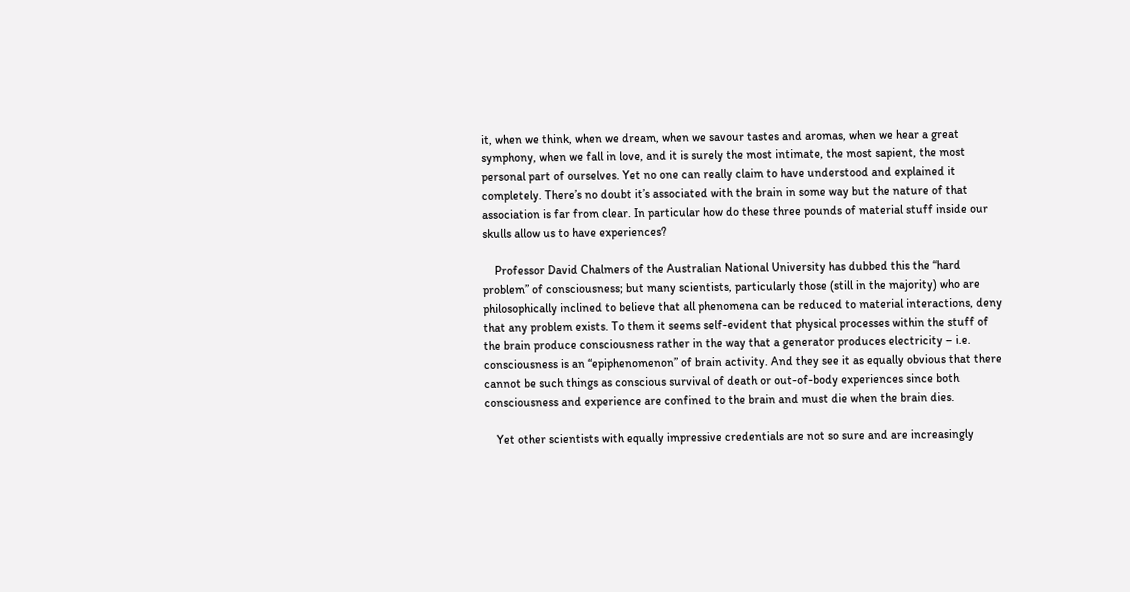it, when we think, when we dream, when we savour tastes and aromas, when we hear a great symphony, when we fall in love, and it is surely the most intimate, the most sapient, the most personal part of ourselves. Yet no one can really claim to have understood and explained it completely. There’s no doubt it’s associated with the brain in some way but the nature of that association is far from clear. In particular how do these three pounds of material stuff inside our skulls allow us to have experiences?

    Professor David Chalmers of the Australian National University has dubbed this the “hard problem” of consciousness; but many scientists, particularly those (still in the majority) who are philosophically inclined to believe that all phenomena can be reduced to material interactions, deny that any problem exists. To them it seems self-evident that physical processes within the stuff of the brain produce consciousness rather in the way that a generator produces electricity – i.e. consciousness is an “epiphenomenon” of brain activity. And they see it as equally obvious that there cannot be such things as conscious survival of death or out-of-body experiences since both consciousness and experience are confined to the brain and must die when the brain dies.

    Yet other scientists with equally impressive credentials are not so sure and are increasingly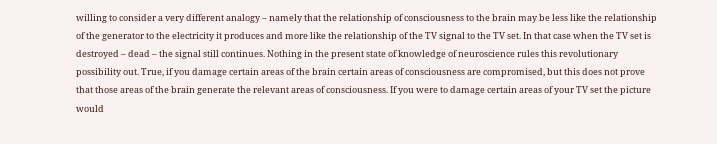willing to consider a very different analogy – namely that the relationship of consciousness to the brain may be less like the relationship of the generator to the electricity it produces and more like the relationship of the TV signal to the TV set. In that case when the TV set is destroyed – dead – the signal still continues. Nothing in the present state of knowledge of neuroscience rules this revolutionary possibility out. True, if you damage certain areas of the brain certain areas of consciousness are compromised, but this does not prove that those areas of the brain generate the relevant areas of consciousness. If you were to damage certain areas of your TV set the picture would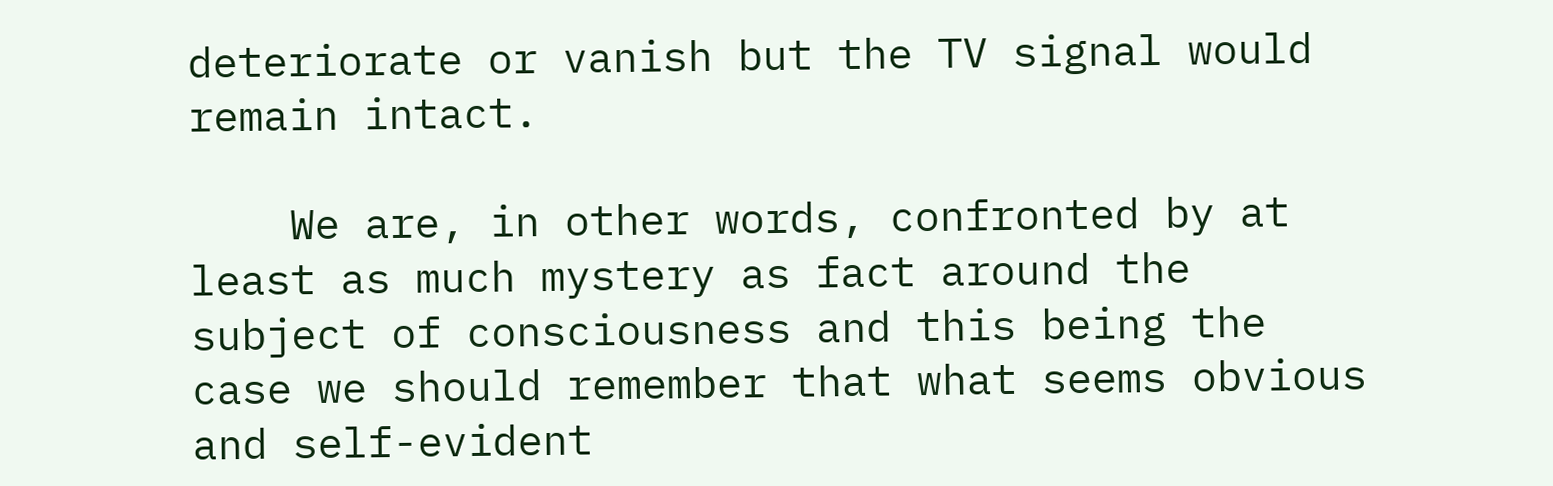deteriorate or vanish but the TV signal would remain intact.

    We are, in other words, confronted by at least as much mystery as fact around the subject of consciousness and this being the case we should remember that what seems obvious and self-evident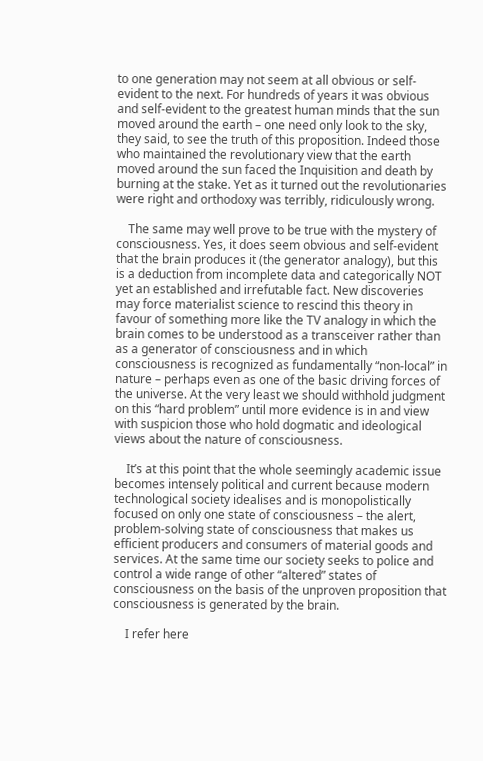to one generation may not seem at all obvious or self-evident to the next. For hundreds of years it was obvious and self-evident to the greatest human minds that the sun moved around the earth – one need only look to the sky, they said, to see the truth of this proposition. Indeed those who maintained the revolutionary view that the earth moved around the sun faced the Inquisition and death by burning at the stake. Yet as it turned out the revolutionaries were right and orthodoxy was terribly, ridiculously wrong.

    The same may well prove to be true with the mystery of consciousness. Yes, it does seem obvious and self-evident that the brain produces it (the generator analogy), but this is a deduction from incomplete data and categorically NOT yet an established and irrefutable fact. New discoveries may force materialist science to rescind this theory in favour of something more like the TV analogy in which the brain comes to be understood as a transceiver rather than as a generator of consciousness and in which consciousness is recognized as fundamentally “non-local” in nature – perhaps even as one of the basic driving forces of the universe. At the very least we should withhold judgment on this “hard problem” until more evidence is in and view with suspicion those who hold dogmatic and ideological views about the nature of consciousness.

    It’s at this point that the whole seemingly academic issue becomes intensely political and current because modern technological society idealises and is monopolistically focused on only one state of consciousness – the alert, problem-solving state of consciousness that makes us efficient producers and consumers of material goods and services. At the same time our society seeks to police and control a wide range of other “altered” states of consciousness on the basis of the unproven proposition that consciousness is generated by the brain.

    I refer here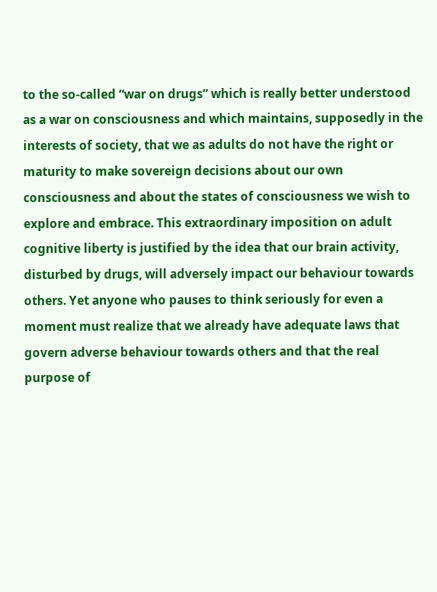to the so-called “war on drugs” which is really better understood as a war on consciousness and which maintains, supposedly in the interests of society, that we as adults do not have the right or maturity to make sovereign decisions about our own consciousness and about the states of consciousness we wish to explore and embrace. This extraordinary imposition on adult cognitive liberty is justified by the idea that our brain activity, disturbed by drugs, will adversely impact our behaviour towards others. Yet anyone who pauses to think seriously for even a moment must realize that we already have adequate laws that govern adverse behaviour towards others and that the real purpose of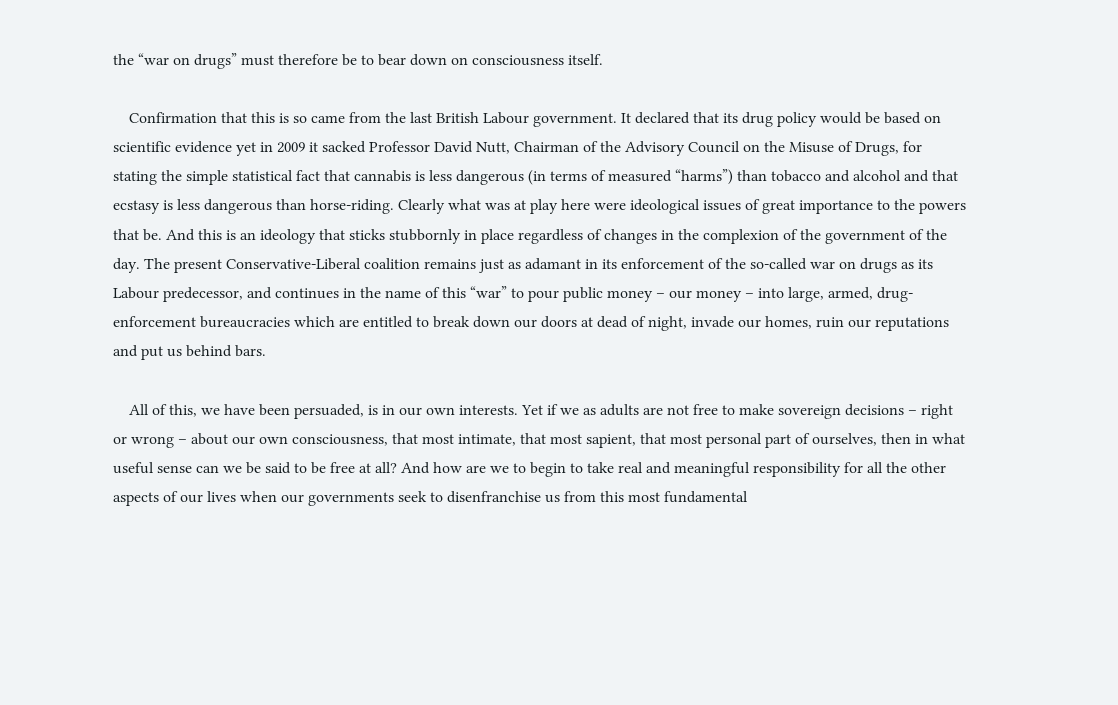the “war on drugs” must therefore be to bear down on consciousness itself.

    Confirmation that this is so came from the last British Labour government. It declared that its drug policy would be based on scientific evidence yet in 2009 it sacked Professor David Nutt, Chairman of the Advisory Council on the Misuse of Drugs, for stating the simple statistical fact that cannabis is less dangerous (in terms of measured “harms”) than tobacco and alcohol and that ecstasy is less dangerous than horse-riding. Clearly what was at play here were ideological issues of great importance to the powers that be. And this is an ideology that sticks stubbornly in place regardless of changes in the complexion of the government of the day. The present Conservative-Liberal coalition remains just as adamant in its enforcement of the so-called war on drugs as its Labour predecessor, and continues in the name of this “war” to pour public money – our money – into large, armed, drug-enforcement bureaucracies which are entitled to break down our doors at dead of night, invade our homes, ruin our reputations and put us behind bars.

    All of this, we have been persuaded, is in our own interests. Yet if we as adults are not free to make sovereign decisions – right or wrong – about our own consciousness, that most intimate, that most sapient, that most personal part of ourselves, then in what useful sense can we be said to be free at all? And how are we to begin to take real and meaningful responsibility for all the other aspects of our lives when our governments seek to disenfranchise us from this most fundamental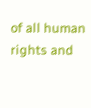of all human rights and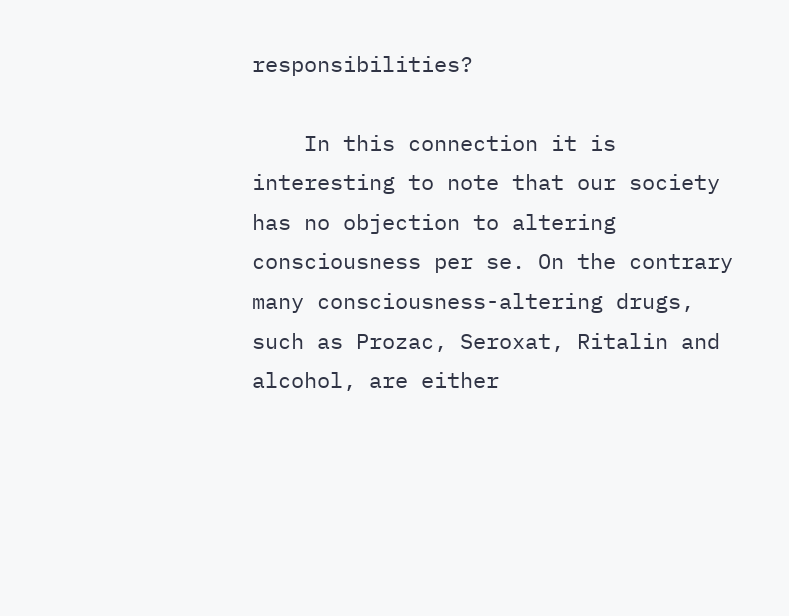responsibilities?

    In this connection it is interesting to note that our society has no objection to altering consciousness per se. On the contrary many consciousness-altering drugs, such as Prozac, Seroxat, Ritalin and alcohol, are either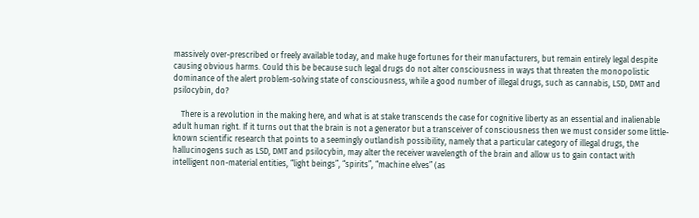massively over-prescribed or freely available today, and make huge fortunes for their manufacturers, but remain entirely legal despite causing obvious harms. Could this be because such legal drugs do not alter consciousness in ways that threaten the monopolistic dominance of the alert problem-solving state of consciousness, while a good number of illegal drugs, such as cannabis, LSD, DMT and psilocybin, do?

    There is a revolution in the making here, and what is at stake transcends the case for cognitive liberty as an essential and inalienable adult human right. If it turns out that the brain is not a generator but a transceiver of consciousness then we must consider some little-known scientific research that points to a seemingly outlandish possibility, namely that a particular category of illegal drugs, the hallucinogens such as LSD, DMT and psilocybin, may alter the receiver wavelength of the brain and allow us to gain contact with intelligent non-material entities, “light beings”, “spirits”, “machine elves” (as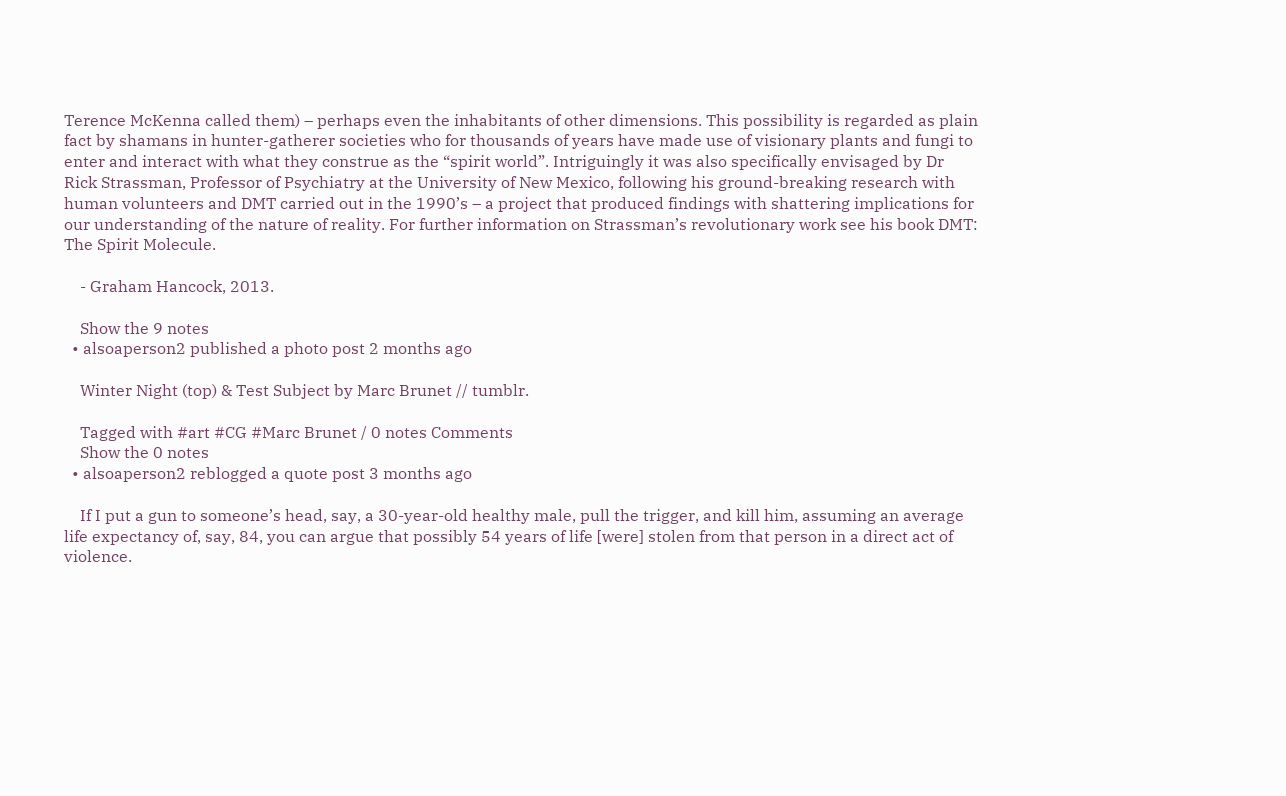Terence McKenna called them) – perhaps even the inhabitants of other dimensions. This possibility is regarded as plain fact by shamans in hunter-gatherer societies who for thousands of years have made use of visionary plants and fungi to enter and interact with what they construe as the “spirit world”. Intriguingly it was also specifically envisaged by Dr Rick Strassman, Professor of Psychiatry at the University of New Mexico, following his ground-breaking research with human volunteers and DMT carried out in the 1990’s – a project that produced findings with shattering implications for our understanding of the nature of reality. For further information on Strassman’s revolutionary work see his book DMT: The Spirit Molecule.

    - Graham Hancock, 2013.

    Show the 9 notes
  • alsoaperson2 published a photo post 2 months ago

    Winter Night (top) & Test Subject by Marc Brunet // tumblr.

    Tagged with #art #CG #Marc Brunet / 0 notes Comments
    Show the 0 notes
  • alsoaperson2 reblogged a quote post 3 months ago

    If I put a gun to someone’s head, say, a 30-year-old healthy male, pull the trigger, and kill him, assuming an average life expectancy of, say, 84, you can argue that possibly 54 years of life [were] stolen from that person in a direct act of violence.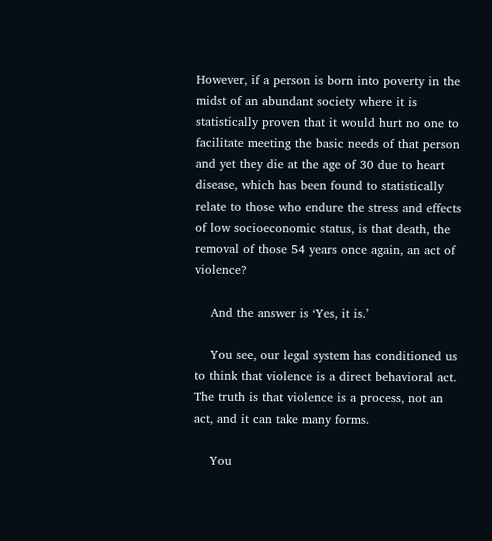However, if a person is born into poverty in the midst of an abundant society where it is statistically proven that it would hurt no one to facilitate meeting the basic needs of that person and yet they die at the age of 30 due to heart disease, which has been found to statistically relate to those who endure the stress and effects of low socioeconomic status, is that death, the removal of those 54 years once again, an act of violence?

    And the answer is ‘Yes, it is.’

    You see, our legal system has conditioned us to think that violence is a direct behavioral act. The truth is that violence is a process, not an act, and it can take many forms.

    You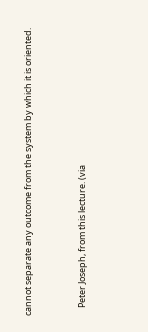cannot separate any outcome from the system by which it is oriented.


    Peter Joseph, from this lecture. (via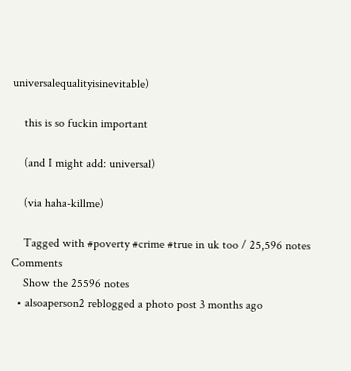universalequalityisinevitable)

    this is so fuckin important

    (and I might add: universal)

    (via haha-killme)

    Tagged with #poverty #crime #true in uk too / 25,596 notes Comments
    Show the 25596 notes
  • alsoaperson2 reblogged a photo post 3 months ago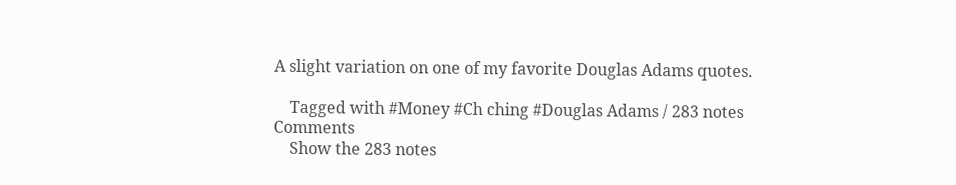A slight variation on one of my favorite Douglas Adams quotes.

    Tagged with #Money #Ch ching #Douglas Adams / 283 notes Comments
    Show the 283 notes